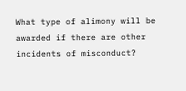What type of alimony will be awarded if there are other incidents of misconduct?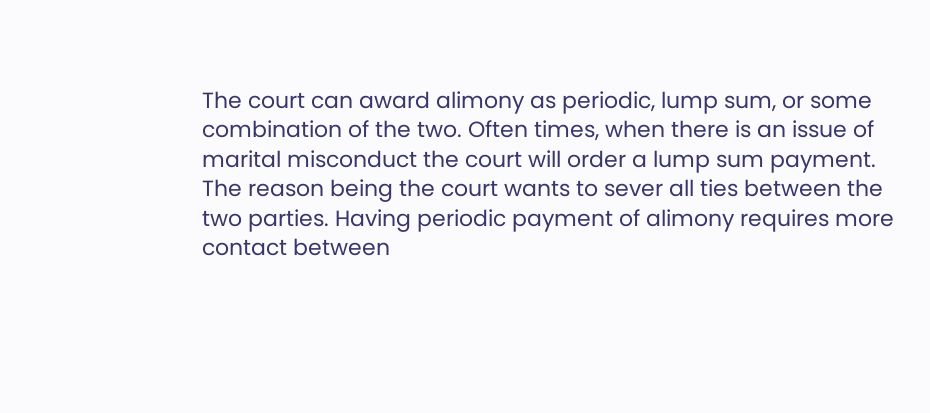The court can award alimony as periodic, lump sum, or some combination of the two. Often times, when there is an issue of marital misconduct the court will order a lump sum payment. The reason being the court wants to sever all ties between the two parties. Having periodic payment of alimony requires more contact between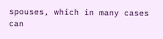spouses, which in many cases can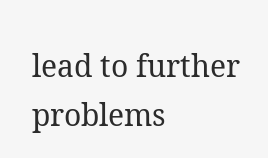lead to further problems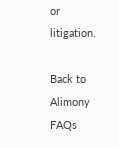or litigation.

Back to Alimony FAQs